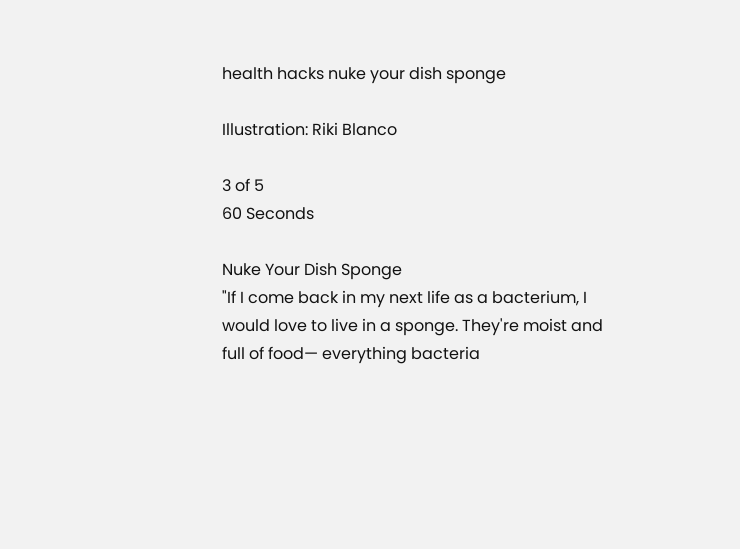health hacks nuke your dish sponge

Illustration: Riki Blanco

3 of 5
60 Seconds

Nuke Your Dish Sponge
"If I come back in my next life as a bacterium, I would love to live in a sponge. They're moist and full of food— everything bacteria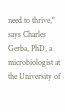need to thrive," says Charles Gerba, PhD, a microbiologist at the University of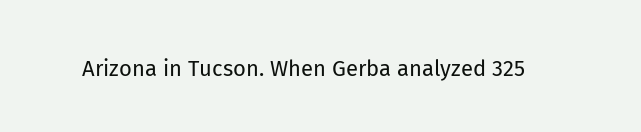Arizona in Tucson. When Gerba analyzed 325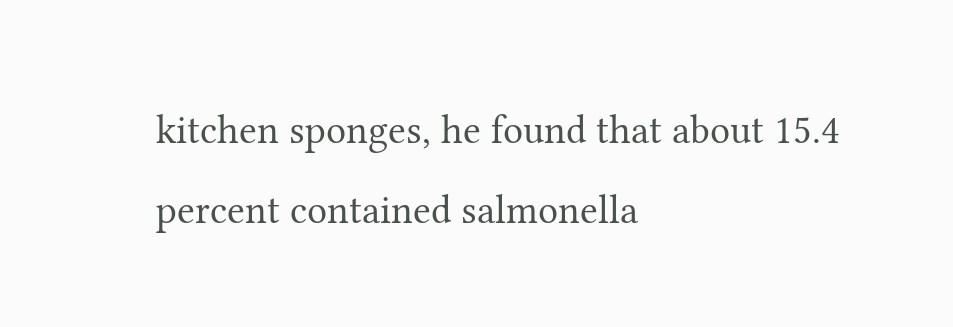kitchen sponges, he found that about 15.4 percent contained salmonella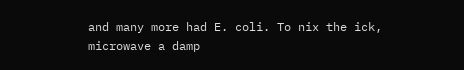and many more had E. coli. To nix the ick, microwave a damp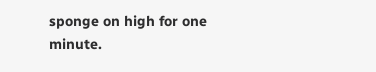sponge on high for one minute.